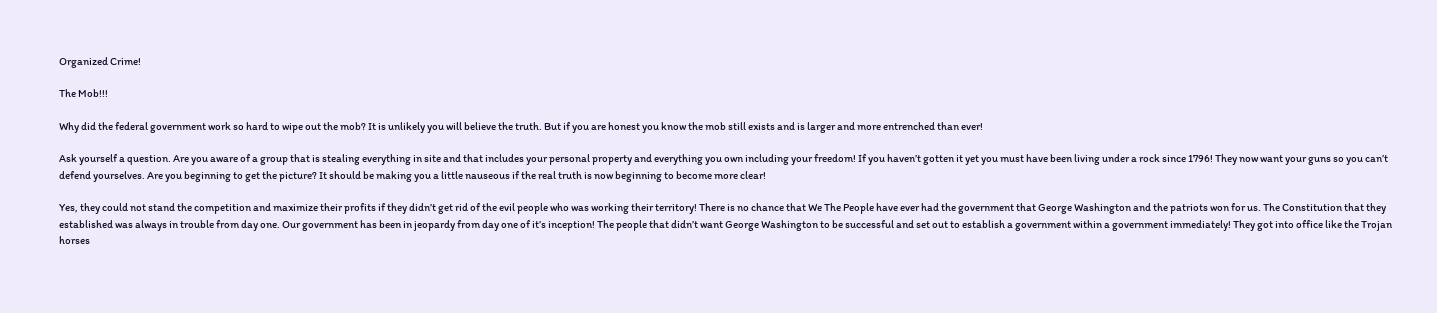Organized Crime!

The Mob!!!

Why did the federal government work so hard to wipe out the mob? It is unlikely you will believe the truth. But if you are honest you know the mob still exists and is larger and more entrenched than ever!

Ask yourself a question. Are you aware of a group that is stealing everything in site and that includes your personal property and everything you own including your freedom! If you haven’t gotten it yet you must have been living under a rock since 1796! They now want your guns so you can’t defend yourselves. Are you beginning to get the picture? It should be making you a little nauseous if the real truth is now beginning to become more clear!

Yes, they could not stand the competition and maximize their profits if they didn’t get rid of the evil people who was working their territory! There is no chance that We The People have ever had the government that George Washington and the patriots won for us. The Constitution that they established was always in trouble from day one. Our government has been in jeopardy from day one of it’s inception! The people that didn’t want George Washington to be successful and set out to establish a government within a government immediately! They got into office like the Trojan horses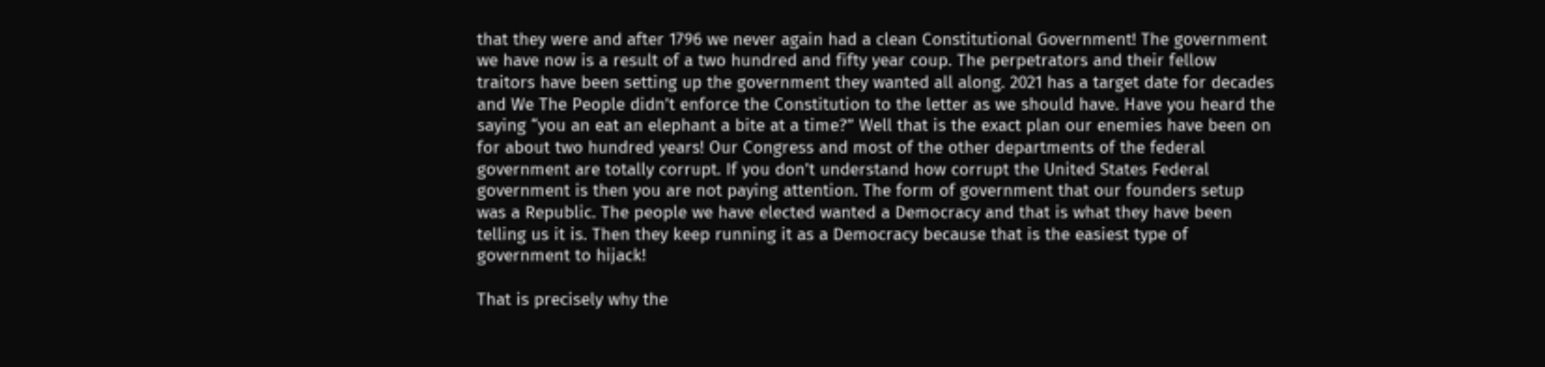that they were and after 1796 we never again had a clean Constitutional Government! The government we have now is a result of a two hundred and fifty year coup. The perpetrators and their fellow traitors have been setting up the government they wanted all along. 2021 has a target date for decades and We The People didn’t enforce the Constitution to the letter as we should have. Have you heard the saying “you an eat an elephant a bite at a time?” Well that is the exact plan our enemies have been on for about two hundred years! Our Congress and most of the other departments of the federal government are totally corrupt. If you don’t understand how corrupt the United States Federal government is then you are not paying attention. The form of government that our founders setup was a Republic. The people we have elected wanted a Democracy and that is what they have been telling us it is. Then they keep running it as a Democracy because that is the easiest type of government to hijack!

That is precisely why the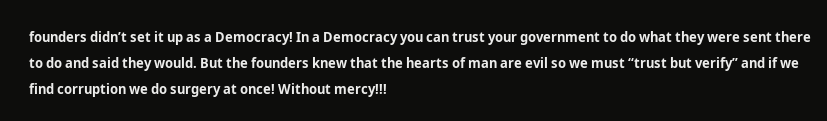founders didn’t set it up as a Democracy! In a Democracy you can trust your government to do what they were sent there to do and said they would. But the founders knew that the hearts of man are evil so we must “trust but verify” and if we find corruption we do surgery at once! Without mercy!!!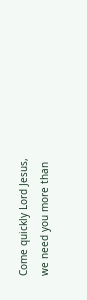Come quickly Lord Jesus, we need you more than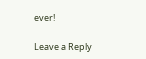ever!

Leave a Reply